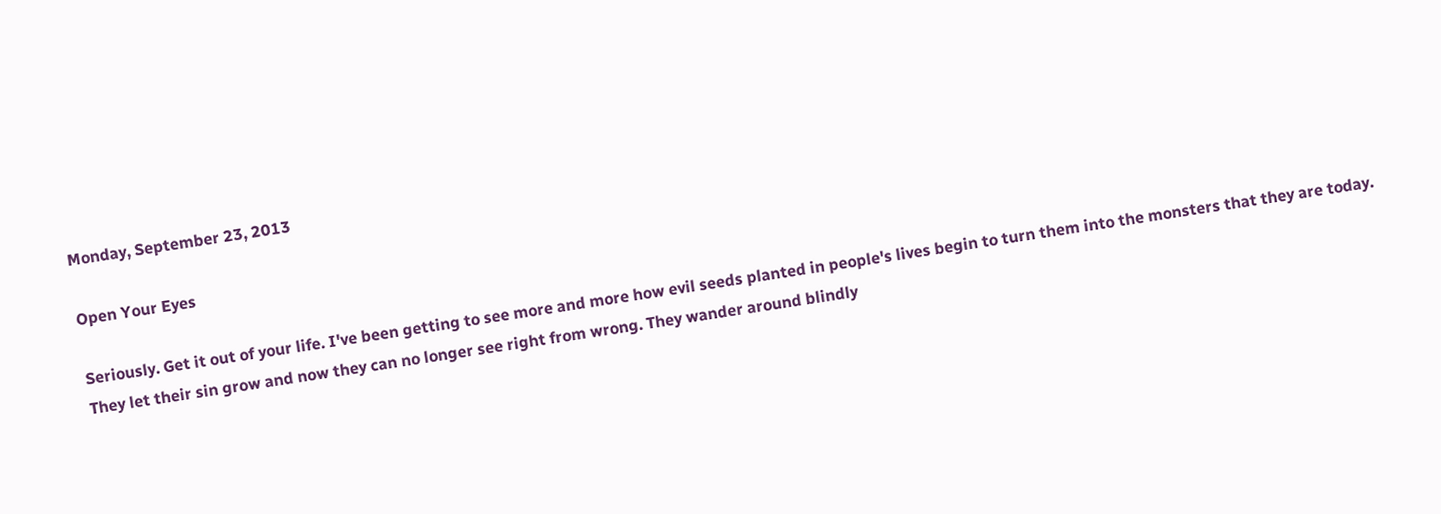Monday, September 23, 2013

Open Your Eyes

Seriously. Get it out of your life. I've been getting to see more and more how evil seeds planted in people's lives begin to turn them into the monsters that they are today. They let their sin grow and now they can no longer see right from wrong. They wander around blindly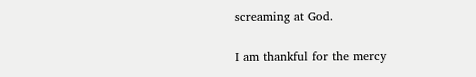screaming at God.

I am thankful for the mercy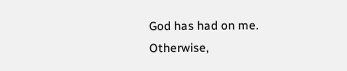God has had on me. Otherwise,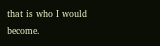that is who I would become.